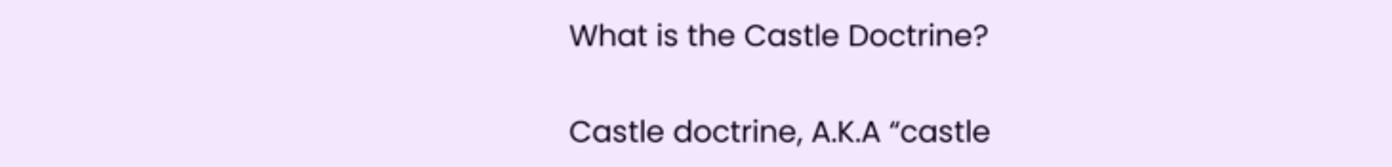What is the Castle Doctrine?

Castle doctrine, A.K.A “castle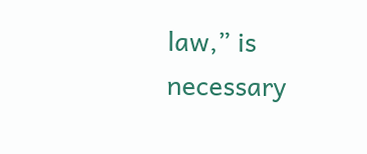law,” is necessary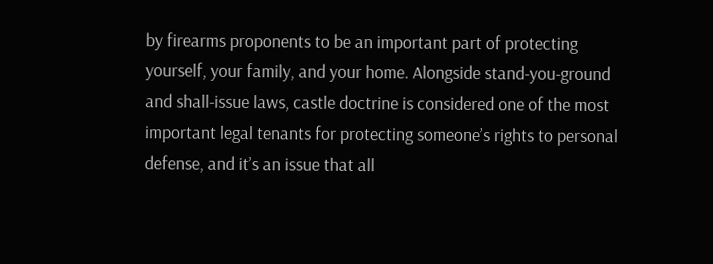by firearms proponents to be an important part of protecting yourself, your family, and your home. Alongside stand-you-ground and shall-issue laws, castle doctrine is considered one of the most important legal tenants for protecting someone’s rights to personal defense, and it’s an issue that all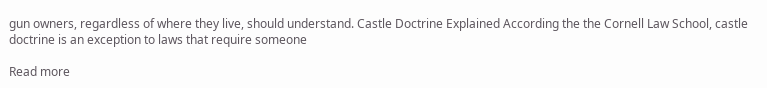gun owners, regardless of where they live, should understand. Castle Doctrine Explained According the the Cornell Law School, castle doctrine is an exception to laws that require someone

Read more